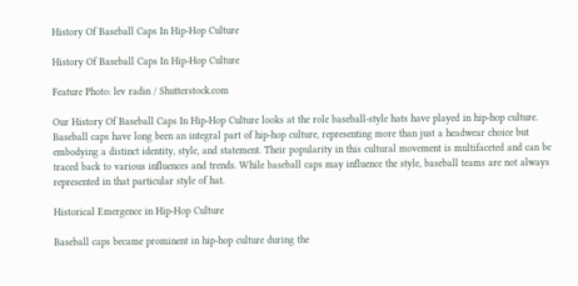History Of Baseball Caps In Hip-Hop Culture

History Of Baseball Caps In Hip-Hop Culture

Feature Photo: lev radin / Shutterstock.com

Our History Of Baseball Caps In Hip-Hop Culture looks at the role baseball-style hats have played in hip-hop culture. Baseball caps have long been an integral part of hip-hop culture, representing more than just a headwear choice but embodying a distinct identity, style, and statement. Their popularity in this cultural movement is multifaceted and can be traced back to various influences and trends. While baseball caps may influence the style, baseball teams are not always represented in that particular style of hat.

Historical Emergence in Hip-Hop Culture

Baseball caps became prominent in hip-hop culture during the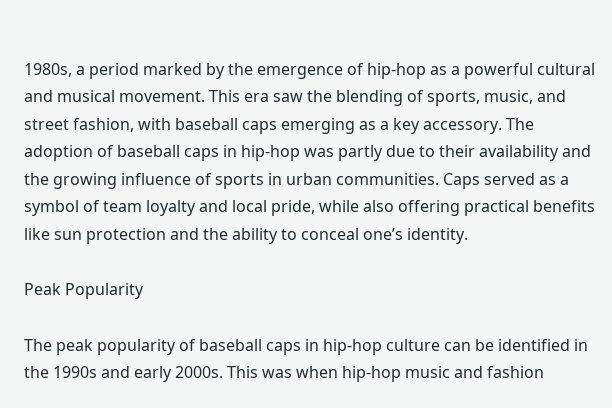1980s, a period marked by the emergence of hip-hop as a powerful cultural and musical movement. This era saw the blending of sports, music, and street fashion, with baseball caps emerging as a key accessory. The adoption of baseball caps in hip-hop was partly due to their availability and the growing influence of sports in urban communities. Caps served as a symbol of team loyalty and local pride, while also offering practical benefits like sun protection and the ability to conceal one’s identity.

Peak Popularity

The peak popularity of baseball caps in hip-hop culture can be identified in the 1990s and early 2000s. This was when hip-hop music and fashion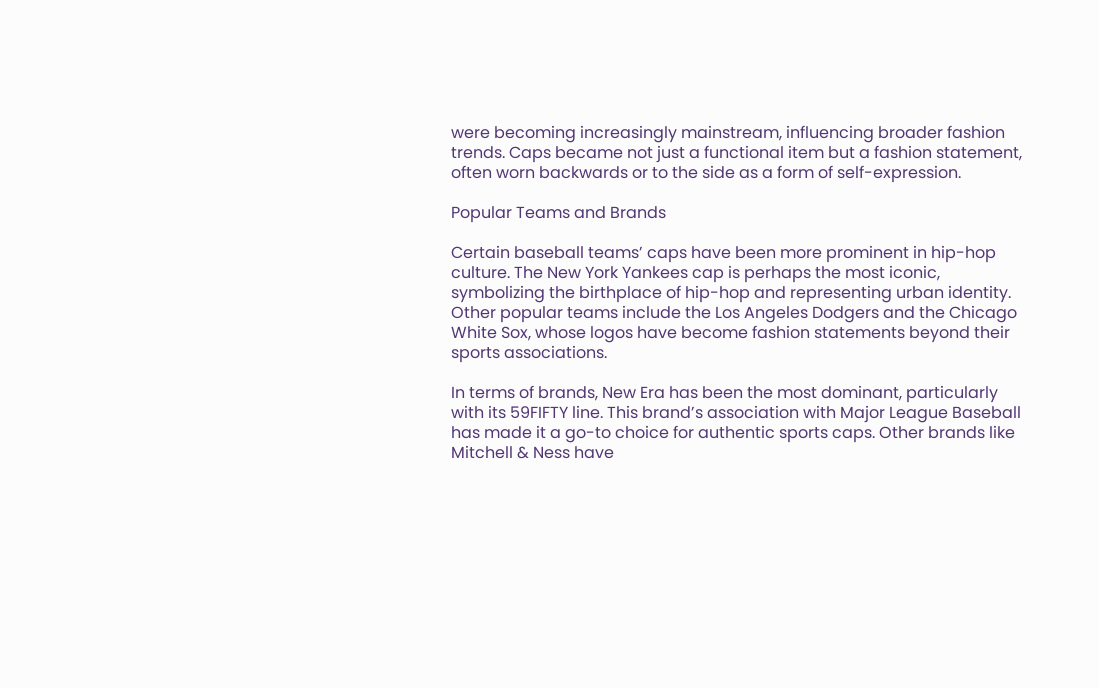were becoming increasingly mainstream, influencing broader fashion trends. Caps became not just a functional item but a fashion statement, often worn backwards or to the side as a form of self-expression.

Popular Teams and Brands

Certain baseball teams’ caps have been more prominent in hip-hop culture. The New York Yankees cap is perhaps the most iconic, symbolizing the birthplace of hip-hop and representing urban identity. Other popular teams include the Los Angeles Dodgers and the Chicago White Sox, whose logos have become fashion statements beyond their sports associations.

In terms of brands, New Era has been the most dominant, particularly with its 59FIFTY line. This brand’s association with Major League Baseball has made it a go-to choice for authentic sports caps. Other brands like Mitchell & Ness have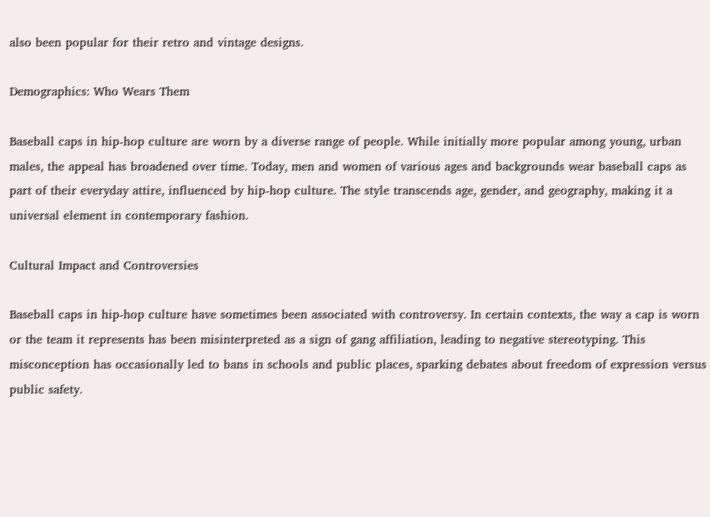also been popular for their retro and vintage designs.

Demographics: Who Wears Them

Baseball caps in hip-hop culture are worn by a diverse range of people. While initially more popular among young, urban males, the appeal has broadened over time. Today, men and women of various ages and backgrounds wear baseball caps as part of their everyday attire, influenced by hip-hop culture. The style transcends age, gender, and geography, making it a universal element in contemporary fashion.

Cultural Impact and Controversies

Baseball caps in hip-hop culture have sometimes been associated with controversy. In certain contexts, the way a cap is worn or the team it represents has been misinterpreted as a sign of gang affiliation, leading to negative stereotyping. This misconception has occasionally led to bans in schools and public places, sparking debates about freedom of expression versus public safety.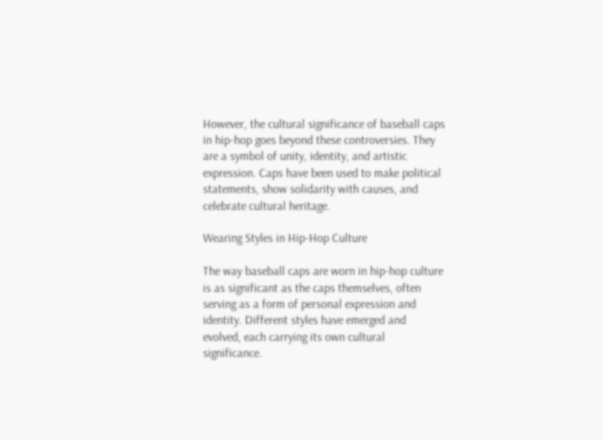However, the cultural significance of baseball caps in hip-hop goes beyond these controversies. They are a symbol of unity, identity, and artistic expression. Caps have been used to make political statements, show solidarity with causes, and celebrate cultural heritage.

Wearing Styles in Hip-Hop Culture

The way baseball caps are worn in hip-hop culture is as significant as the caps themselves, often serving as a form of personal expression and identity. Different styles have emerged and evolved, each carrying its own cultural significance.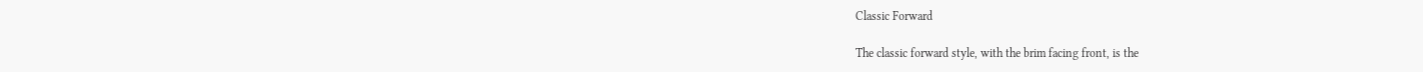Classic Forward

The classic forward style, with the brim facing front, is the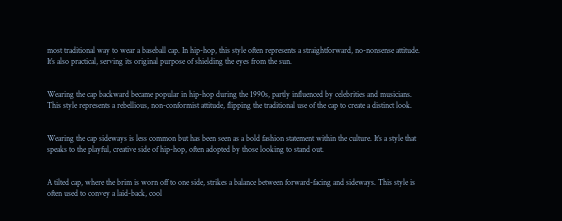most traditional way to wear a baseball cap. In hip-hop, this style often represents a straightforward, no-nonsense attitude. It’s also practical, serving its original purpose of shielding the eyes from the sun.


Wearing the cap backward became popular in hip-hop during the 1990s, partly influenced by celebrities and musicians. This style represents a rebellious, non-conformist attitude, flipping the traditional use of the cap to create a distinct look.


Wearing the cap sideways is less common but has been seen as a bold fashion statement within the culture. It’s a style that speaks to the playful, creative side of hip-hop, often adopted by those looking to stand out.


A tilted cap, where the brim is worn off to one side, strikes a balance between forward-facing and sideways. This style is often used to convey a laid-back, cool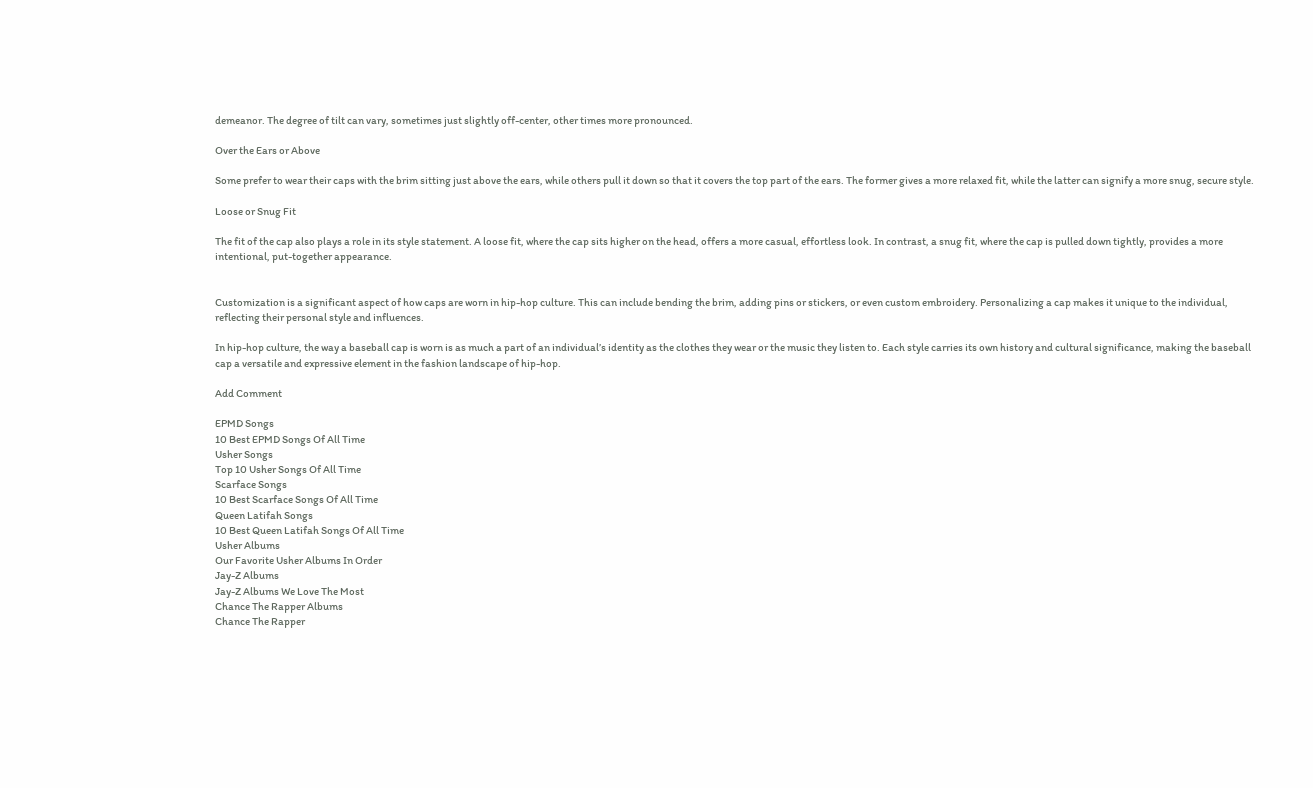demeanor. The degree of tilt can vary, sometimes just slightly off-center, other times more pronounced.

Over the Ears or Above

Some prefer to wear their caps with the brim sitting just above the ears, while others pull it down so that it covers the top part of the ears. The former gives a more relaxed fit, while the latter can signify a more snug, secure style.

Loose or Snug Fit

The fit of the cap also plays a role in its style statement. A loose fit, where the cap sits higher on the head, offers a more casual, effortless look. In contrast, a snug fit, where the cap is pulled down tightly, provides a more intentional, put-together appearance.


Customization is a significant aspect of how caps are worn in hip-hop culture. This can include bending the brim, adding pins or stickers, or even custom embroidery. Personalizing a cap makes it unique to the individual, reflecting their personal style and influences.

In hip-hop culture, the way a baseball cap is worn is as much a part of an individual’s identity as the clothes they wear or the music they listen to. Each style carries its own history and cultural significance, making the baseball cap a versatile and expressive element in the fashion landscape of hip-hop.

Add Comment

EPMD Songs
10 Best EPMD Songs Of All Time
Usher Songs
Top 10 Usher Songs Of All Time
Scarface Songs
10 Best Scarface Songs Of All Time
Queen Latifah Songs
10 Best Queen Latifah Songs Of All Time
Usher Albums
Our Favorite Usher Albums In Order
Jay-Z Albums
Jay-Z Albums We Love The Most
Chance The Rapper Albums
Chance The Rapper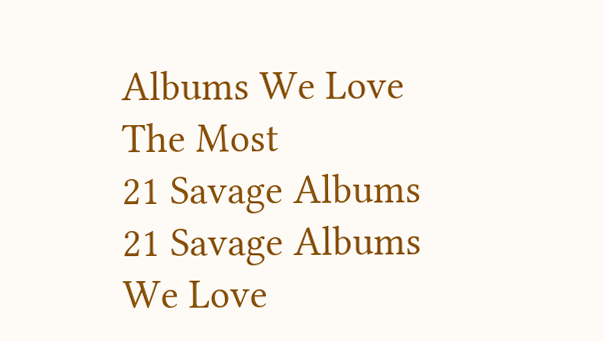Albums We Love The Most
21 Savage Albums
21 Savage Albums We Love